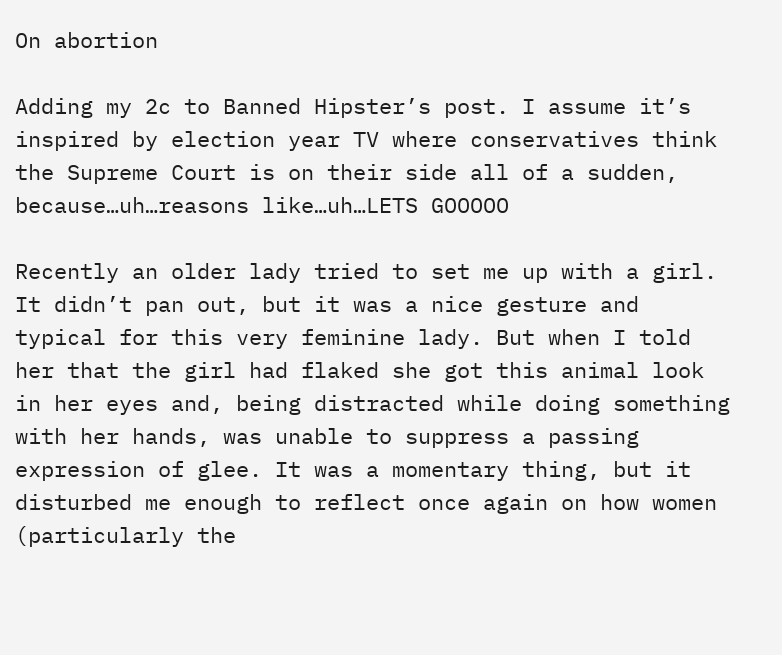On abortion

Adding my 2c to Banned Hipster’s post. I assume it’s inspired by election year TV where conservatives think the Supreme Court is on their side all of a sudden, because…uh…reasons like…uh…LETS GOOOOO

Recently an older lady tried to set me up with a girl. It didn’t pan out, but it was a nice gesture and typical for this very feminine lady. But when I told her that the girl had flaked she got this animal look in her eyes and, being distracted while doing something with her hands, was unable to suppress a passing expression of glee. It was a momentary thing, but it disturbed me enough to reflect once again on how women (particularly the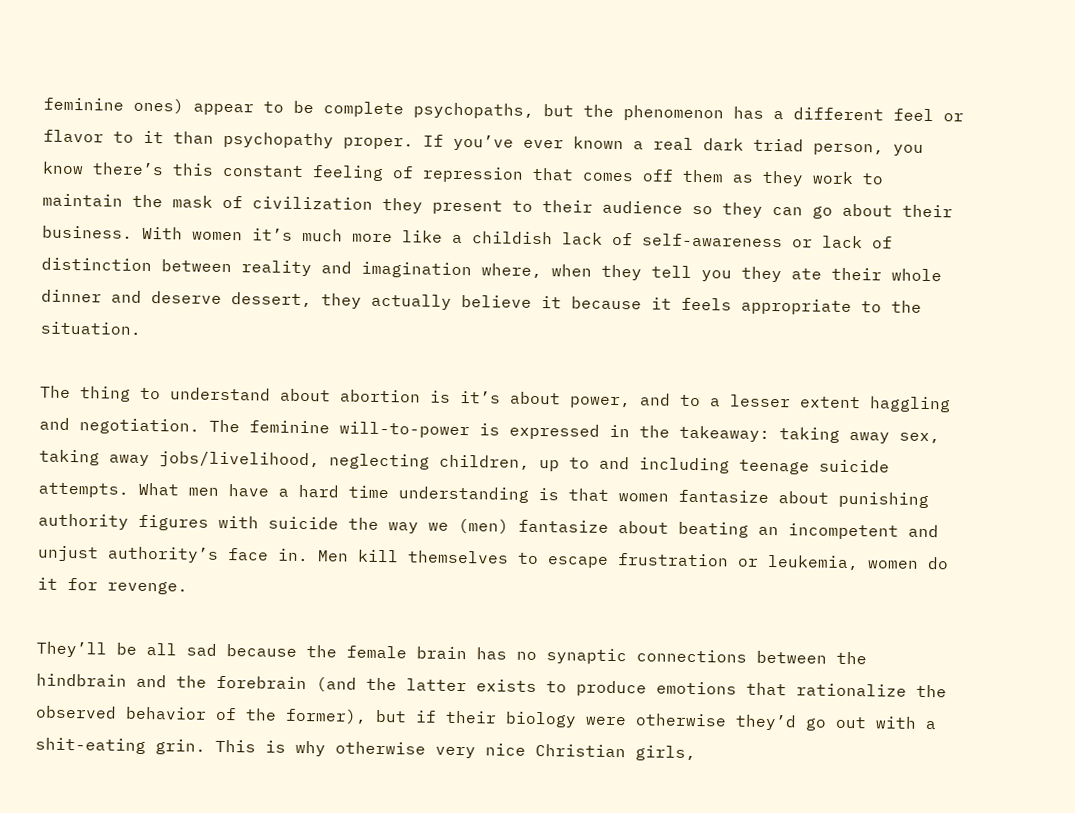feminine ones) appear to be complete psychopaths, but the phenomenon has a different feel or flavor to it than psychopathy proper. If you’ve ever known a real dark triad person, you know there’s this constant feeling of repression that comes off them as they work to maintain the mask of civilization they present to their audience so they can go about their business. With women it’s much more like a childish lack of self-awareness or lack of distinction between reality and imagination where, when they tell you they ate their whole dinner and deserve dessert, they actually believe it because it feels appropriate to the situation.

The thing to understand about abortion is it’s about power, and to a lesser extent haggling and negotiation. The feminine will-to-power is expressed in the takeaway: taking away sex, taking away jobs/livelihood, neglecting children, up to and including teenage suicide attempts. What men have a hard time understanding is that women fantasize about punishing authority figures with suicide the way we (men) fantasize about beating an incompetent and unjust authority’s face in. Men kill themselves to escape frustration or leukemia, women do it for revenge.

They’ll be all sad because the female brain has no synaptic connections between the hindbrain and the forebrain (and the latter exists to produce emotions that rationalize the observed behavior of the former), but if their biology were otherwise they’d go out with a shit-eating grin. This is why otherwise very nice Christian girls,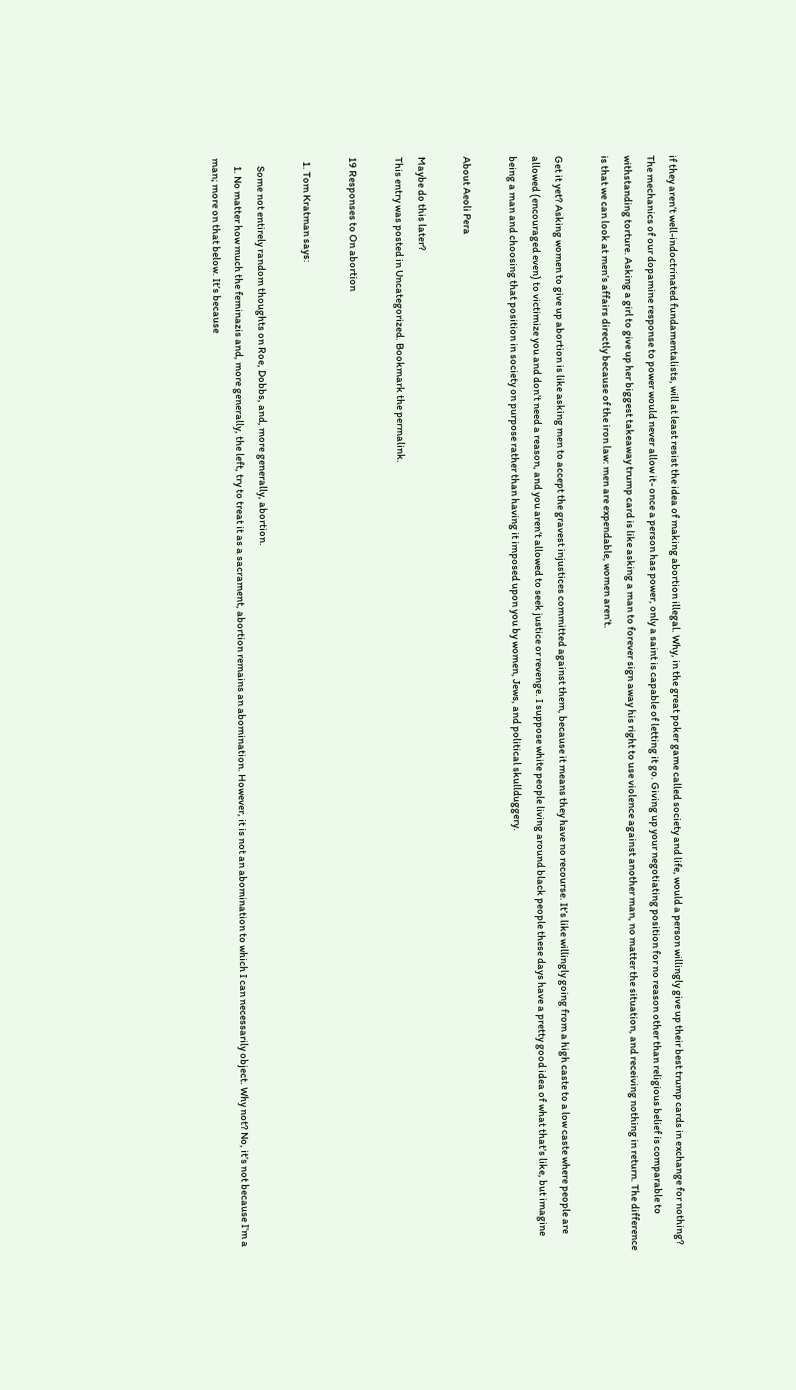if they aren’t well-indoctrinated fundamentalists, will at least resist the idea of making abortion illegal. Why, in the great poker game called society and life, would a person willingly give up their best trump cards in exchange for nothing? The mechanics of our dopamine response to power would never allow it- once a person has power, only a saint is capable of letting it go. Giving up your negotiating position for no reason other than religious belief is comparable to withstanding torture. Asking a girl to give up her biggest takeaway trump card is like asking a man to forever sign away his right to use violence against another man, no matter the situation, and receiving nothing in return. The difference is that we can look at men’s affairs directly because of the iron law: men are expendable, women aren’t.

Get it yet? Asking women to give up abortion is like asking men to accept the gravest injustices committed against them, because it means they have no recourse. It’s like willingly going from a high caste to a low caste where people are allowed (encouraged even) to victimize you and don’t need a reason, and you aren’t allowed to seek justice or revenge. I suppose white people living around black people these days have a pretty good idea of what that’s like, but imagine being a man and choosing that position in society on purpose rather than having it imposed upon you by women, Jews, and political skullduggery.

About Aeoli Pera

Maybe do this later?
This entry was posted in Uncategorized. Bookmark the permalink.

19 Responses to On abortion

  1. Tom Kratman says:

    Some not entirely random thoughts on Roe, Dobbs, and, more generally, abortion.
    1. No matter how much the feminazis and, more generally, the left, try to treat it as a sacrament, abortion remains an abomination. However, it is not an abomination to which I can necessarily object. Why not? No, it’s not because I’m a man; more on that below. It’s because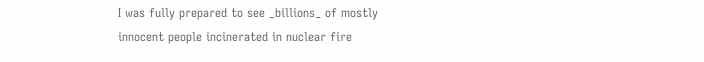I was fully prepared to see _billions_ of mostly innocent people incinerated in nuclear fire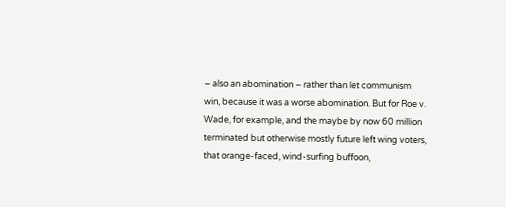– also an abomination – rather than let communism win, because it was a worse abomination. But for Roe v. Wade, for example, and the maybe by now 60 million terminated but otherwise mostly future left wing voters, that orange-faced, wind-surfing buffoon,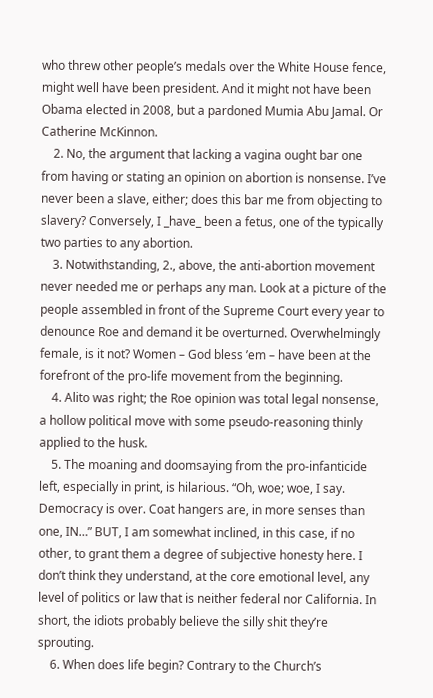who threw other people’s medals over the White House fence, might well have been president. And it might not have been Obama elected in 2008, but a pardoned Mumia Abu Jamal. Or Catherine McKinnon.
    2. No, the argument that lacking a vagina ought bar one from having or stating an opinion on abortion is nonsense. I’ve never been a slave, either; does this bar me from objecting to slavery? Conversely, I _have_ been a fetus, one of the typically two parties to any abortion.
    3. Notwithstanding, 2., above, the anti-abortion movement never needed me or perhaps any man. Look at a picture of the people assembled in front of the Supreme Court every year to denounce Roe and demand it be overturned. Overwhelmingly female, is it not? Women – God bless ’em – have been at the forefront of the pro-life movement from the beginning.
    4. Alito was right; the Roe opinion was total legal nonsense, a hollow political move with some pseudo-reasoning thinly applied to the husk.
    5. The moaning and doomsaying from the pro-infanticide left, especially in print, is hilarious. “Oh, woe; woe, I say. Democracy is over. Coat hangers are, in more senses than one, IN…” BUT, I am somewhat inclined, in this case, if no other, to grant them a degree of subjective honesty here. I don’t think they understand, at the core emotional level, any level of politics or law that is neither federal nor California. In short, the idiots probably believe the silly shit they’re sprouting.
    6. When does life begin? Contrary to the Church’s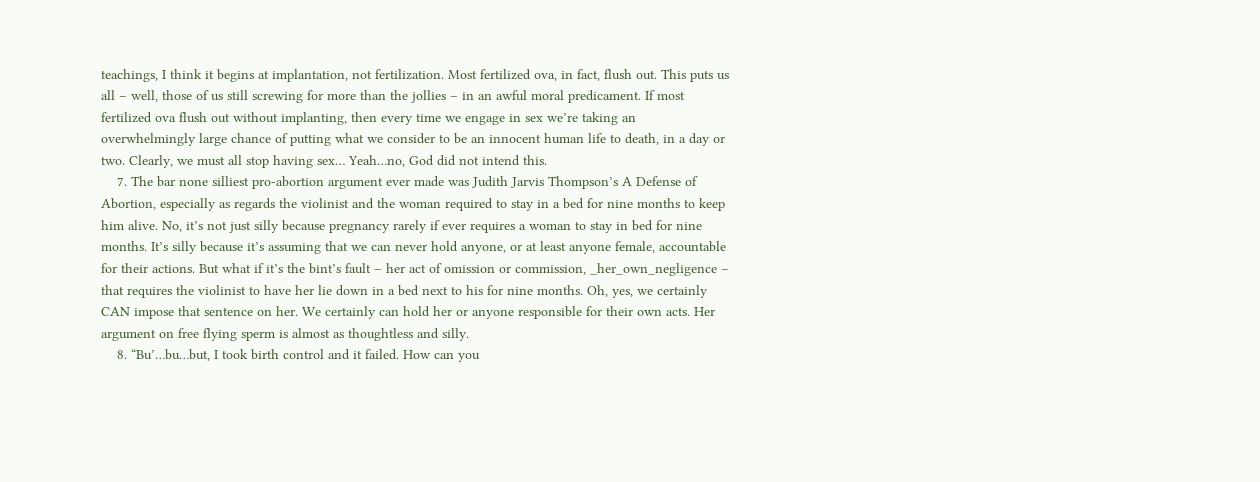teachings, I think it begins at implantation, not fertilization. Most fertilized ova, in fact, flush out. This puts us all – well, those of us still screwing for more than the jollies – in an awful moral predicament. If most fertilized ova flush out without implanting, then every time we engage in sex we’re taking an overwhelmingly large chance of putting what we consider to be an innocent human life to death, in a day or two. Clearly, we must all stop having sex… Yeah…no, God did not intend this.
    7. The bar none silliest pro-abortion argument ever made was Judith Jarvis Thompson’s A Defense of Abortion, especially as regards the violinist and the woman required to stay in a bed for nine months to keep him alive. No, it’s not just silly because pregnancy rarely if ever requires a woman to stay in bed for nine months. It’s silly because it’s assuming that we can never hold anyone, or at least anyone female, accountable for their actions. But what if it’s the bint’s fault – her act of omission or commission, _her_own_negligence – that requires the violinist to have her lie down in a bed next to his for nine months. Oh, yes, we certainly CAN impose that sentence on her. We certainly can hold her or anyone responsible for their own acts. Her argument on free flying sperm is almost as thoughtless and silly.
    8. “Bu’…bu…but, I took birth control and it failed. How can you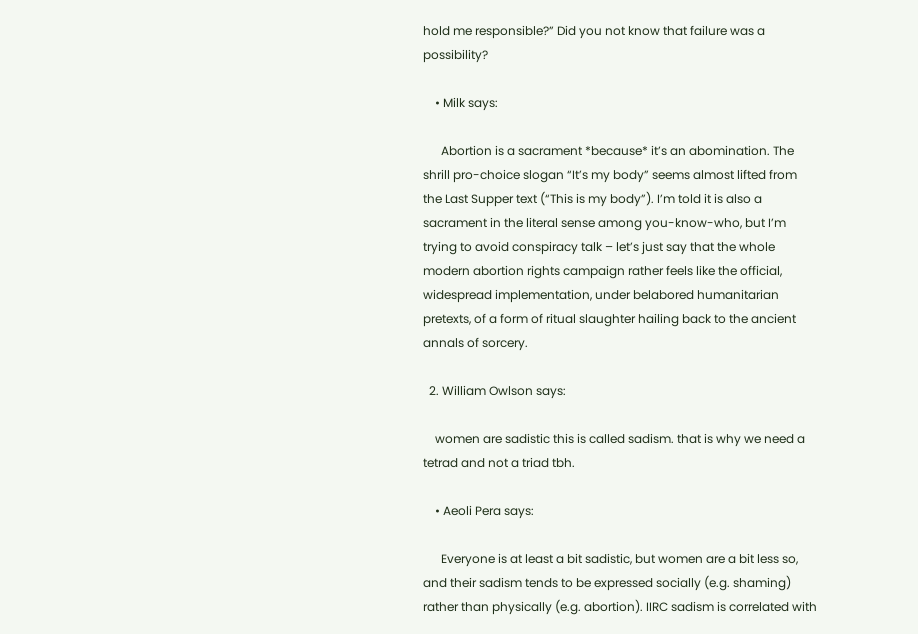hold me responsible?” Did you not know that failure was a possibility?

    • Milk says:

      Abortion is a sacrament *because* it’s an abomination. The shrill pro-choice slogan “It’s my body” seems almost lifted from the Last Supper text (“This is my body”). I’m told it is also a sacrament in the literal sense among you-know-who, but I’m trying to avoid conspiracy talk – let’s just say that the whole modern abortion rights campaign rather feels like the official, widespread implementation, under belabored humanitarian pretexts, of a form of ritual slaughter hailing back to the ancient annals of sorcery.

  2. William Owlson says:

    women are sadistic this is called sadism. that is why we need a tetrad and not a triad tbh.

    • Aeoli Pera says:

      Everyone is at least a bit sadistic, but women are a bit less so, and their sadism tends to be expressed socially (e.g. shaming) rather than physically (e.g. abortion). IIRC sadism is correlated with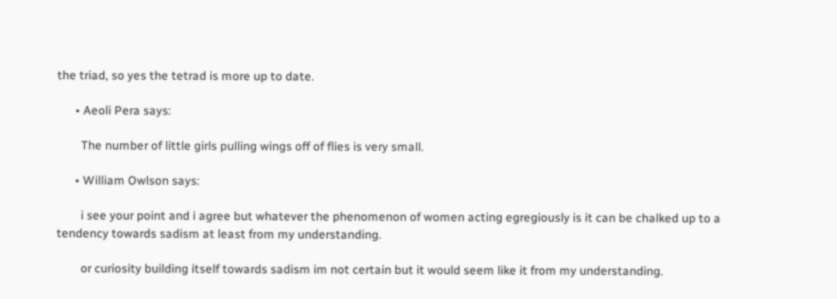the triad, so yes the tetrad is more up to date.

      • Aeoli Pera says:

        The number of little girls pulling wings off of flies is very small.

      • William Owlson says:

        i see your point and i agree but whatever the phenomenon of women acting egregiously is it can be chalked up to a tendency towards sadism at least from my understanding.

        or curiosity building itself towards sadism im not certain but it would seem like it from my understanding.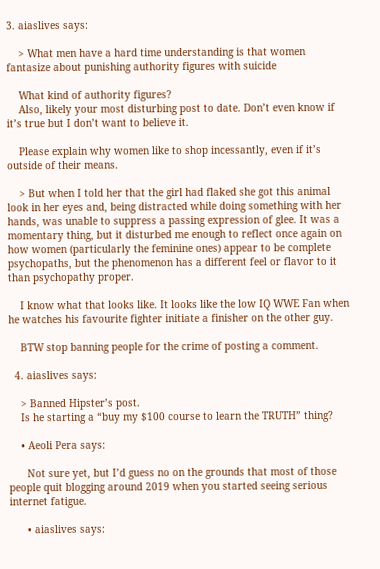3. aiaslives says:

    > What men have a hard time understanding is that women fantasize about punishing authority figures with suicide

    What kind of authority figures?
    Also, likely your most disturbing post to date. Don’t even know if it’s true but I don’t want to believe it.

    Please explain why women like to shop incessantly, even if it’s outside of their means.

    > But when I told her that the girl had flaked she got this animal look in her eyes and, being distracted while doing something with her hands, was unable to suppress a passing expression of glee. It was a momentary thing, but it disturbed me enough to reflect once again on how women (particularly the feminine ones) appear to be complete psychopaths, but the phenomenon has a different feel or flavor to it than psychopathy proper.

    I know what that looks like. It looks like the low IQ WWE Fan when he watches his favourite fighter initiate a finisher on the other guy.

    BTW stop banning people for the crime of posting a comment.

  4. aiaslives says:

    > Banned Hipster’s post.
    Is he starting a “buy my $100 course to learn the TRUTH” thing?

    • Aeoli Pera says:

      Not sure yet, but I’d guess no on the grounds that most of those people quit blogging around 2019 when you started seeing serious internet fatigue.

      • aiaslives says: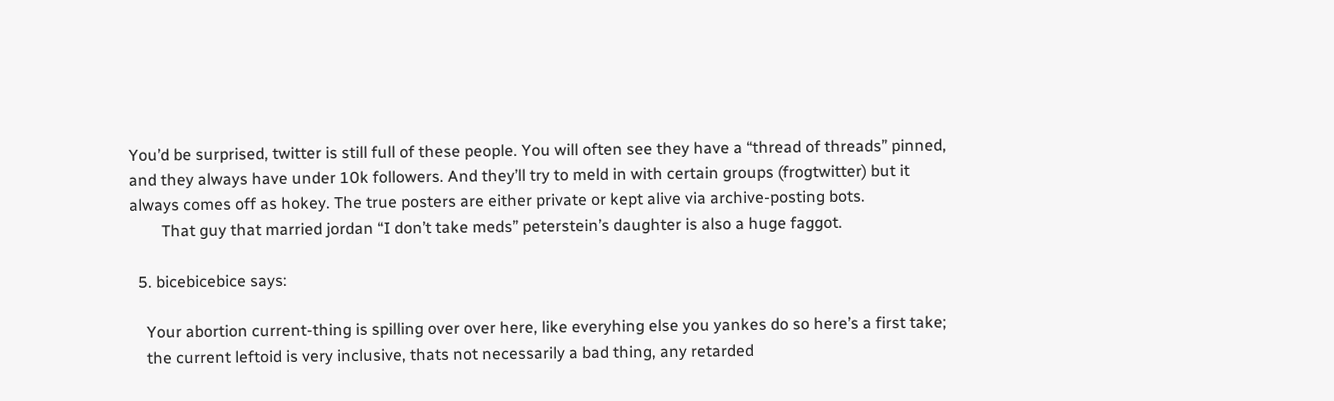You’d be surprised, twitter is still full of these people. You will often see they have a “thread of threads” pinned, and they always have under 10k followers. And they’ll try to meld in with certain groups (frogtwitter) but it always comes off as hokey. The true posters are either private or kept alive via archive-posting bots.
        That guy that married jordan “I don’t take meds” peterstein’s daughter is also a huge faggot.

  5. bicebicebice says:

    Your abortion current-thing is spilling over over here, like everyhing else you yankes do so here’s a first take;
    the current leftoid is very inclusive, thats not necessarily a bad thing, any retarded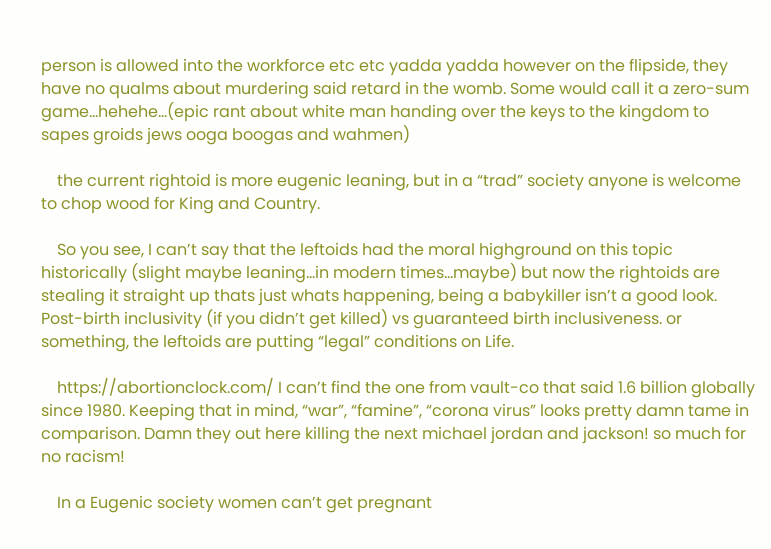person is allowed into the workforce etc etc yadda yadda however on the flipside, they have no qualms about murdering said retard in the womb. Some would call it a zero-sum game…hehehe…(epic rant about white man handing over the keys to the kingdom to sapes groids jews ooga boogas and wahmen)

    the current rightoid is more eugenic leaning, but in a “trad” society anyone is welcome to chop wood for King and Country.

    So you see, I can’t say that the leftoids had the moral highground on this topic historically (slight maybe leaning…in modern times…maybe) but now the rightoids are stealing it straight up thats just whats happening, being a babykiller isn’t a good look. Post-birth inclusivity (if you didn’t get killed) vs guaranteed birth inclusiveness. or something, the leftoids are putting “legal” conditions on Life.

    https://abortionclock.com/ I can’t find the one from vault-co that said 1.6 billion globally since 1980. Keeping that in mind, “war”, “famine”, “corona virus” looks pretty damn tame in comparison. Damn they out here killing the next michael jordan and jackson! so much for no racism!

    In a Eugenic society women can’t get pregnant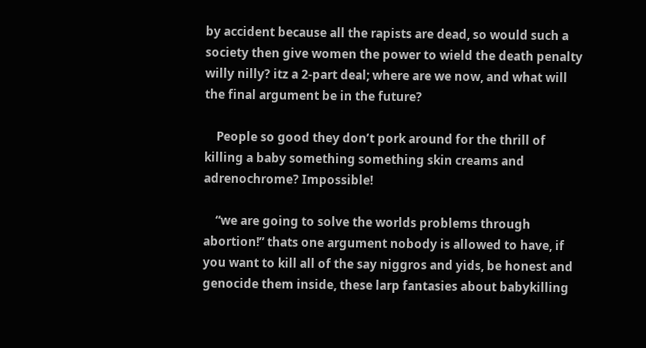by accident because all the rapists are dead, so would such a society then give women the power to wield the death penalty willy nilly? itz a 2-part deal; where are we now, and what will the final argument be in the future?

    People so good they don’t pork around for the thrill of killing a baby something something skin creams and adrenochrome? Impossible!

    “we are going to solve the worlds problems through abortion!” thats one argument nobody is allowed to have, if you want to kill all of the say niggros and yids, be honest and genocide them inside, these larp fantasies about babykilling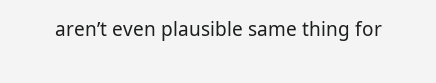aren’t even plausible same thing for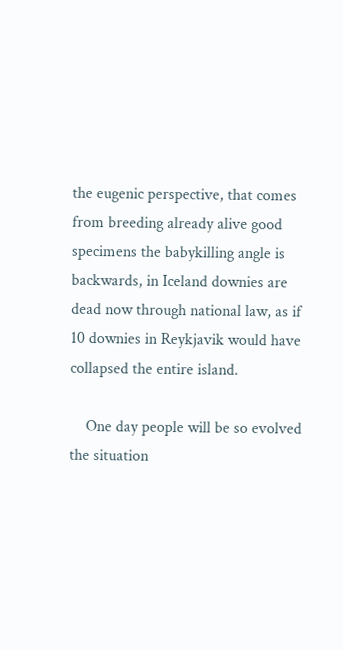the eugenic perspective, that comes from breeding already alive good specimens the babykilling angle is backwards, in Iceland downies are dead now through national law, as if 10 downies in Reykjavik would have collapsed the entire island.

    One day people will be so evolved the situation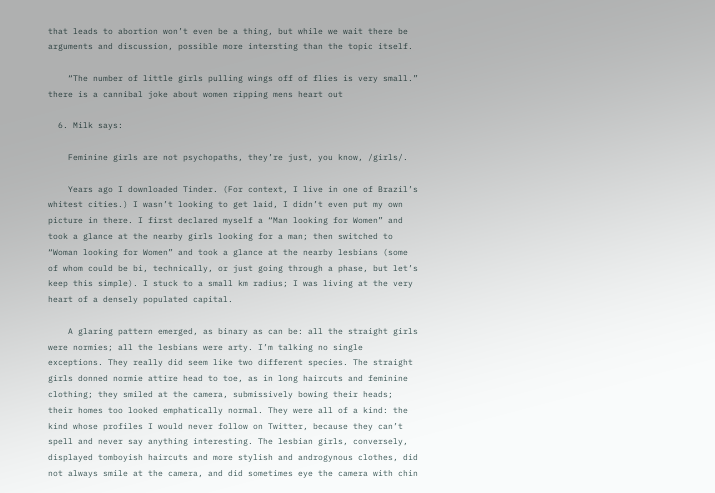that leads to abortion won’t even be a thing, but while we wait there be arguments and discussion, possible more intersting than the topic itself.

    “The number of little girls pulling wings off of flies is very small.” there is a cannibal joke about women ripping mens heart out

  6. Milk says:

    Feminine girls are not psychopaths, they’re just, you know, /girls/.

    Years ago I downloaded Tinder. (For context, I live in one of Brazil’s whitest cities.) I wasn’t looking to get laid, I didn’t even put my own picture in there. I first declared myself a “Man looking for Women” and took a glance at the nearby girls looking for a man; then switched to “Woman looking for Women” and took a glance at the nearby lesbians (some of whom could be bi, technically, or just going through a phase, but let’s keep this simple). I stuck to a small km radius; I was living at the very heart of a densely populated capital.

    A glaring pattern emerged, as binary as can be: all the straight girls were normies; all the lesbians were arty. I’m talking no single exceptions. They really did seem like two different species. The straight girls donned normie attire head to toe, as in long haircuts and feminine clothing; they smiled at the camera, submissively bowing their heads; their homes too looked emphatically normal. They were all of a kind: the kind whose profiles I would never follow on Twitter, because they can’t spell and never say anything interesting. The lesbian girls, conversely, displayed tomboyish haircuts and more stylish and androgynous clothes, did not always smile at the camera, and did sometimes eye the camera with chin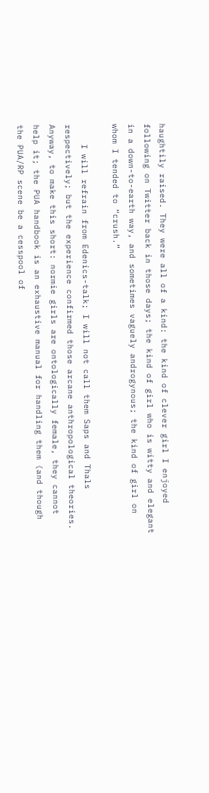haughtily raised. They were all of a kind: the kind of clever girl I enjoyed following on Twitter back in those days; the kind of girl who is witty and elegant in a down-to-earth way, and sometimes vaguely androgynous; the kind of girl on whom I tended to “crush.”

    I will refrain from Edenics-talk; I will not call them Saps and Thals respectively; but the experience confirmed those arcane anthropological theories. Anyway, to make this short: normie girls are ontologically female, they cannot help it; the PUA handbook is an exhaustive manual for handling them (and though the PUA/RP scene be a cesspool of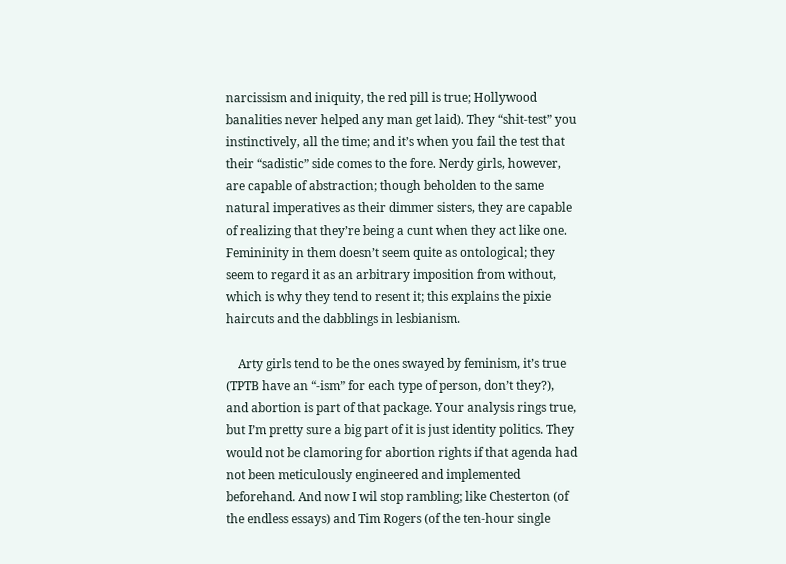narcissism and iniquity, the red pill is true; Hollywood banalities never helped any man get laid). They “shit-test” you instinctively, all the time; and it’s when you fail the test that their “sadistic” side comes to the fore. Nerdy girls, however, are capable of abstraction; though beholden to the same natural imperatives as their dimmer sisters, they are capable of realizing that they’re being a cunt when they act like one. Femininity in them doesn’t seem quite as ontological; they seem to regard it as an arbitrary imposition from without, which is why they tend to resent it; this explains the pixie haircuts and the dabblings in lesbianism.

    Arty girls tend to be the ones swayed by feminism, it’s true (TPTB have an “-ism” for each type of person, don’t they?), and abortion is part of that package. Your analysis rings true, but I’m pretty sure a big part of it is just identity politics. They would not be clamoring for abortion rights if that agenda had not been meticulously engineered and implemented beforehand. And now I wil stop rambling; like Chesterton (of the endless essays) and Tim Rogers (of the ten-hour single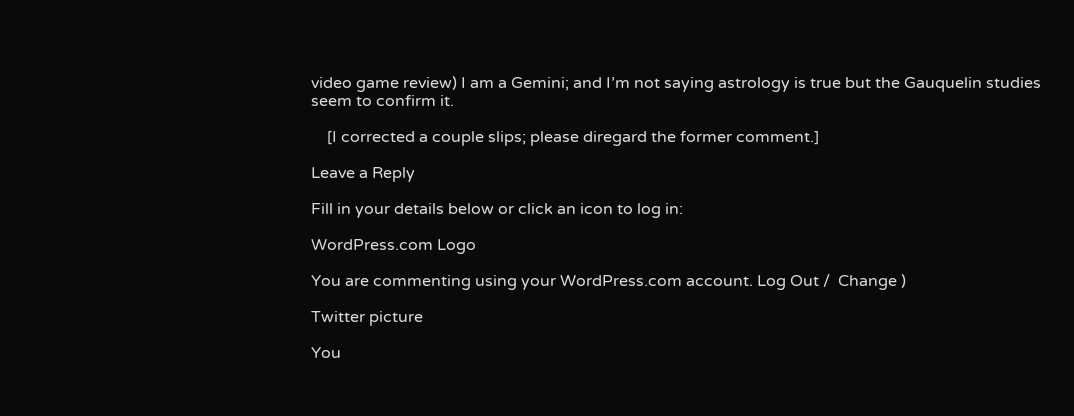video game review) I am a Gemini; and I’m not saying astrology is true but the Gauquelin studies seem to confirm it.

    [I corrected a couple slips; please diregard the former comment.]

Leave a Reply

Fill in your details below or click an icon to log in:

WordPress.com Logo

You are commenting using your WordPress.com account. Log Out /  Change )

Twitter picture

You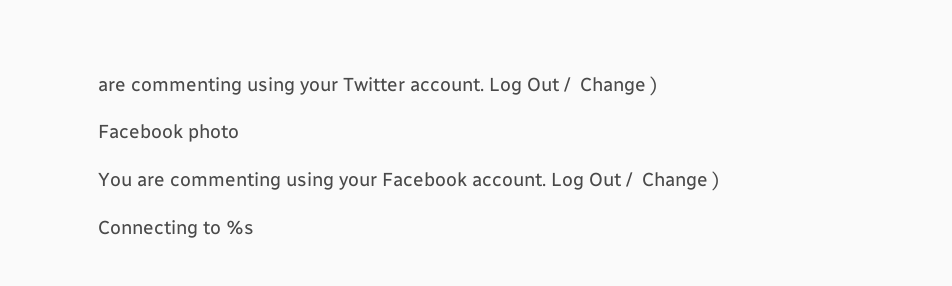are commenting using your Twitter account. Log Out /  Change )

Facebook photo

You are commenting using your Facebook account. Log Out /  Change )

Connecting to %s